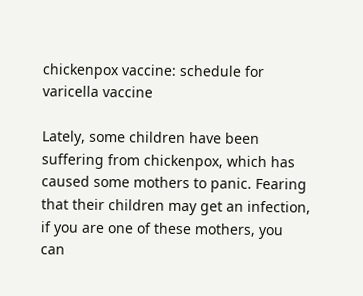chickenpox vaccine: schedule for varicella vaccine

Lately, some children have been suffering from chickenpox, which has caused some mothers to panic. Fearing that their children may get an infection, if you are one of these mothers, you can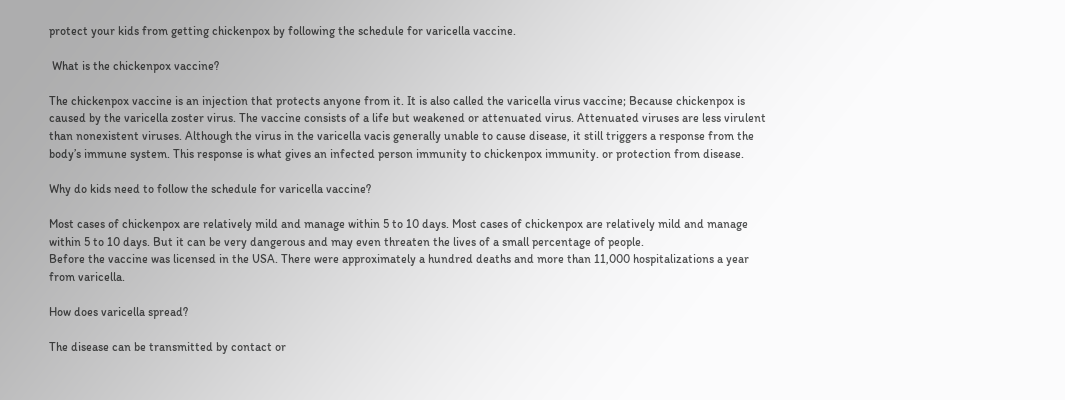protect your kids from getting chickenpox by following the schedule for varicella vaccine.

 What is the chickenpox vaccine?

The chickenpox vaccine is an injection that protects anyone from it. It is also called the varicella virus vaccine; Because chickenpox is caused by the varicella zoster virus. The vaccine consists of a life but weakened or attenuated virus. Attenuated viruses are less virulent than nonexistent viruses. Although the virus in the varicella vacis generally unable to cause disease, it still triggers a response from the body’s immune system. This response is what gives an infected person immunity to chickenpox immunity. or protection from disease.

Why do kids need to follow the schedule for varicella vaccine?

Most cases of chickenpox are relatively mild and manage within 5 to 10 days. Most cases of chickenpox are relatively mild and manage within 5 to 10 days. But it can be very dangerous and may even threaten the lives of a small percentage of people.
Before the vaccine was licensed in the USA. There were approximately a hundred deaths and more than 11,000 hospitalizations a year from varicella.

How does varicella spread?

The disease can be transmitted by contact or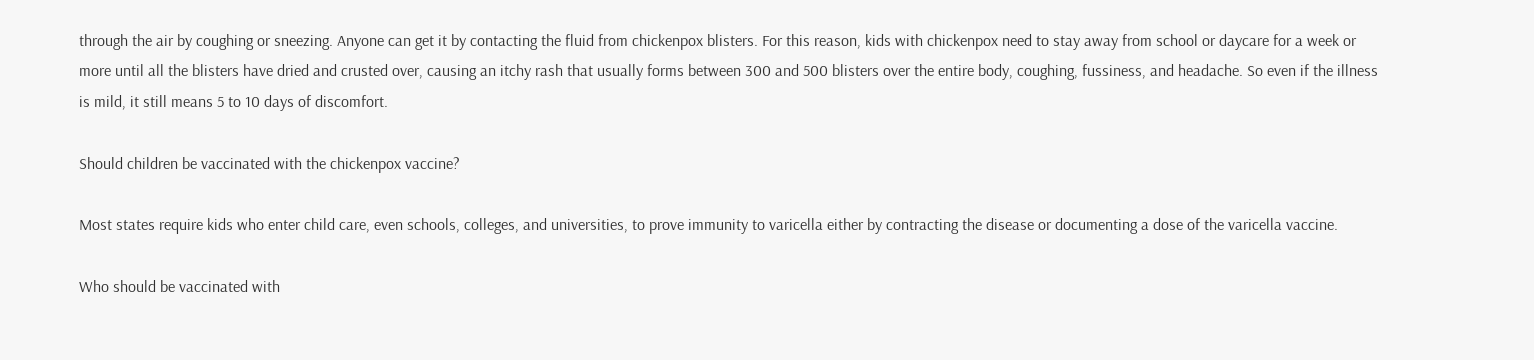through the air by coughing or sneezing. Anyone can get it by contacting the fluid from chickenpox blisters. For this reason, kids with chickenpox need to stay away from school or daycare for a week or more until all the blisters have dried and crusted over, causing an itchy rash that usually forms between 300 and 500 blisters over the entire body, coughing, fussiness, and headache. So even if the illness is mild, it still means 5 to 10 days of discomfort.

Should children be vaccinated with the chickenpox vaccine?

Most states require kids who enter child care, even schools, colleges, and universities, to prove immunity to varicella either by contracting the disease or documenting a dose of the varicella vaccine.

Who should be vaccinated with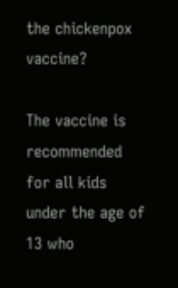the chickenpox vaccine?

The vaccine is recommended for all kids under the age of 13 who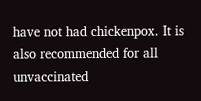have not had chickenpox. It is also recommended for all unvaccinated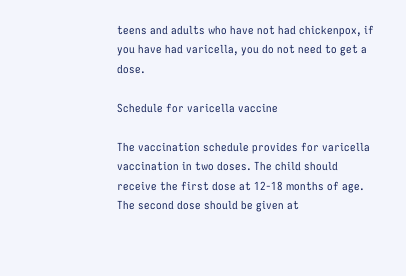teens and adults who have not had chickenpox, if you have had varicella, you do not need to get a dose.

Schedule for varicella vaccine

The vaccination schedule provides for varicella vaccination in two doses. The child should receive the first dose at 12-18 months of age. The second dose should be given at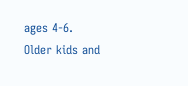ages 4-6. Older kids and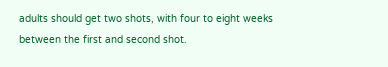adults should get two shots, with four to eight weeks between the first and second shot.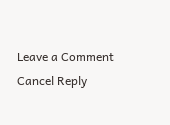Leave a Comment Cancel Reply